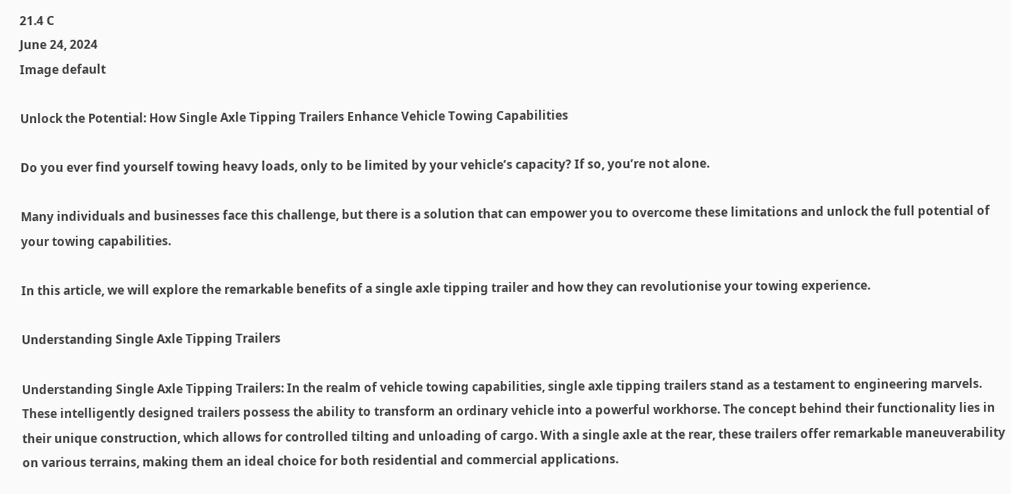21.4 C
June 24, 2024
Image default

Unlock the Potential: How Single Axle Tipping Trailers Enhance Vehicle Towing Capabilities

Do you ever find yourself towing heavy loads, only to be limited by your vehicle’s capacity? If so, you’re not alone.

Many individuals and businesses face this challenge, but there is a solution that can empower you to overcome these limitations and unlock the full potential of your towing capabilities.

In this article, we will explore the remarkable benefits of a single axle tipping trailer and how they can revolutionise your towing experience.

Understanding Single Axle Tipping Trailers

Understanding Single Axle Tipping Trailers: In the realm of vehicle towing capabilities, single axle tipping trailers stand as a testament to engineering marvels. These intelligently designed trailers possess the ability to transform an ordinary vehicle into a powerful workhorse. The concept behind their functionality lies in their unique construction, which allows for controlled tilting and unloading of cargo. With a single axle at the rear, these trailers offer remarkable maneuverability on various terrains, making them an ideal choice for both residential and commercial applications.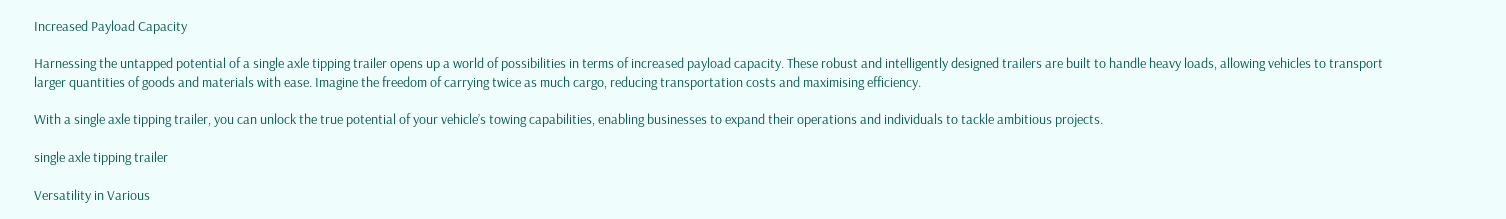Increased Payload Capacity

Harnessing the untapped potential of a single axle tipping trailer opens up a world of possibilities in terms of increased payload capacity. These robust and intelligently designed trailers are built to handle heavy loads, allowing vehicles to transport larger quantities of goods and materials with ease. Imagine the freedom of carrying twice as much cargo, reducing transportation costs and maximising efficiency.

With a single axle tipping trailer, you can unlock the true potential of your vehicle’s towing capabilities, enabling businesses to expand their operations and individuals to tackle ambitious projects.

single axle tipping trailer

Versatility in Various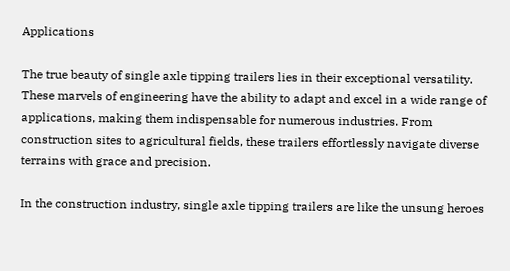Applications

The true beauty of single axle tipping trailers lies in their exceptional versatility. These marvels of engineering have the ability to adapt and excel in a wide range of applications, making them indispensable for numerous industries. From construction sites to agricultural fields, these trailers effortlessly navigate diverse terrains with grace and precision.

In the construction industry, single axle tipping trailers are like the unsung heroes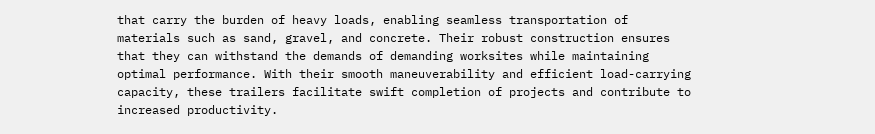that carry the burden of heavy loads, enabling seamless transportation of materials such as sand, gravel, and concrete. Their robust construction ensures that they can withstand the demands of demanding worksites while maintaining optimal performance. With their smooth maneuverability and efficient load-carrying capacity, these trailers facilitate swift completion of projects and contribute to increased productivity.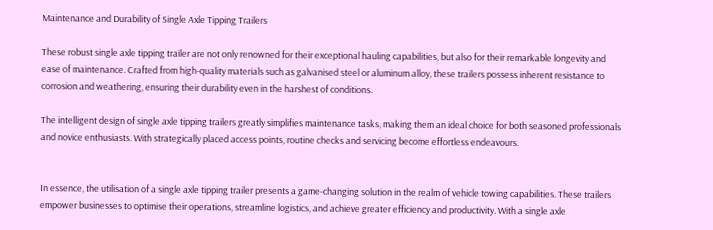Maintenance and Durability of Single Axle Tipping Trailers

These robust single axle tipping trailer are not only renowned for their exceptional hauling capabilities, but also for their remarkable longevity and ease of maintenance. Crafted from high-quality materials such as galvanised steel or aluminum alloy, these trailers possess inherent resistance to corrosion and weathering, ensuring their durability even in the harshest of conditions.

The intelligent design of single axle tipping trailers greatly simplifies maintenance tasks, making them an ideal choice for both seasoned professionals and novice enthusiasts. With strategically placed access points, routine checks and servicing become effortless endeavours.


In essence, the utilisation of a single axle tipping trailer presents a game-changing solution in the realm of vehicle towing capabilities. These trailers empower businesses to optimise their operations, streamline logistics, and achieve greater efficiency and productivity. With a single axle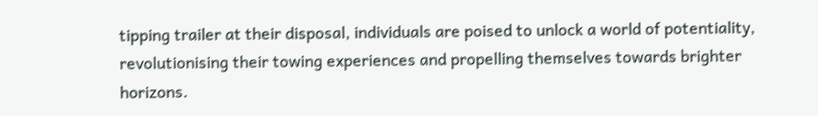tipping trailer at their disposal, individuals are poised to unlock a world of potentiality, revolutionising their towing experiences and propelling themselves towards brighter horizons.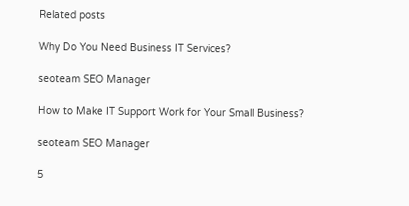Related posts

Why Do You Need Business IT Services?

seoteam SEO Manager

How to Make IT Support Work for Your Small Business?

seoteam SEO Manager

5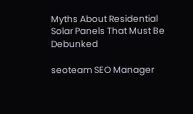Myths About Residential Solar Panels That Must Be Debunked

seoteam SEO Manager